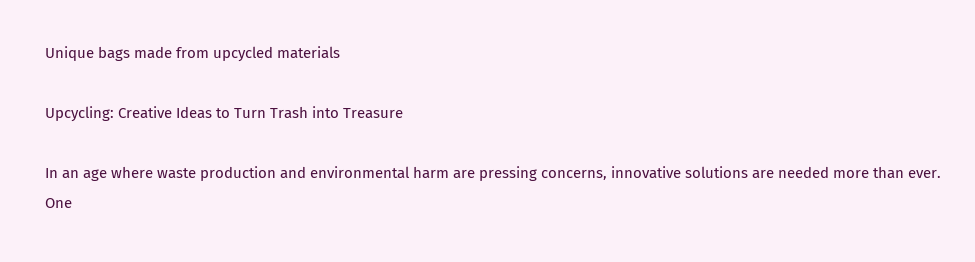Unique bags made from upcycled materials

Upcycling: Creative Ideas to Turn Trash into Treasure

In an age where waste production and environmental harm are pressing concerns, innovative solutions are needed more than ever. One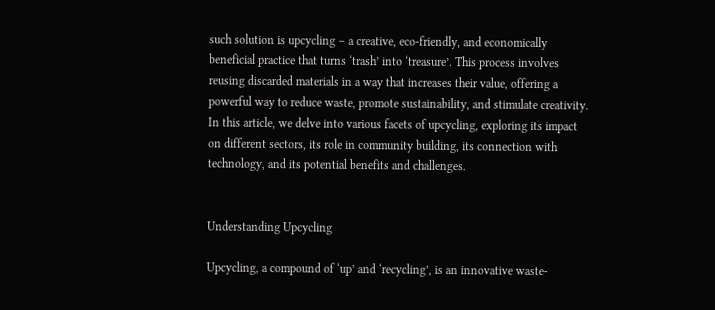such solution is upcycling – a creative, eco-friendly, and economically beneficial practice that turns ‘trash’ into ‘treasure’. This process involves reusing discarded materials in a way that increases their value, offering a powerful way to reduce waste, promote sustainability, and stimulate creativity. In this article, we delve into various facets of upcycling, exploring its impact on different sectors, its role in community building, its connection with technology, and its potential benefits and challenges.


Understanding Upcycling

Upcycling, a compound of ‘up’ and ‘recycling’, is an innovative waste-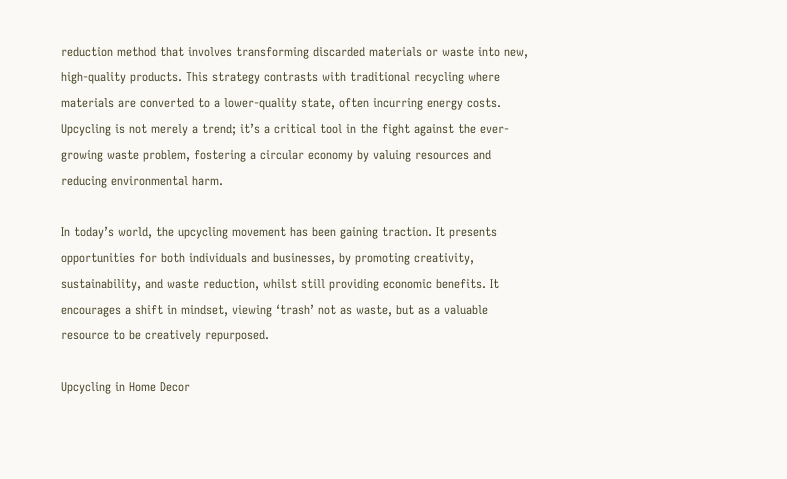reduction method that involves transforming discarded materials or waste into new, high-quality products. This strategy contrasts with traditional recycling where materials are converted to a lower-quality state, often incurring energy costs. Upcycling is not merely a trend; it’s a critical tool in the fight against the ever-growing waste problem, fostering a circular economy by valuing resources and reducing environmental harm.

In today’s world, the upcycling movement has been gaining traction. It presents opportunities for both individuals and businesses, by promoting creativity, sustainability, and waste reduction, whilst still providing economic benefits. It encourages a shift in mindset, viewing ‘trash’ not as waste, but as a valuable resource to be creatively repurposed.

Upcycling in Home Decor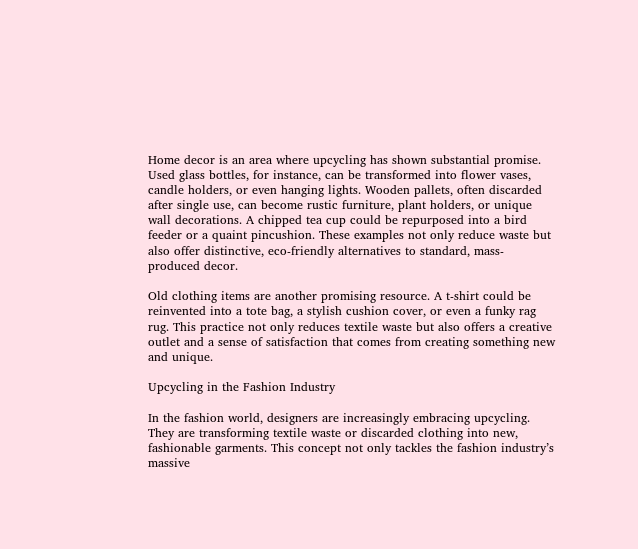Home decor is an area where upcycling has shown substantial promise. Used glass bottles, for instance, can be transformed into flower vases, candle holders, or even hanging lights. Wooden pallets, often discarded after single use, can become rustic furniture, plant holders, or unique wall decorations. A chipped tea cup could be repurposed into a bird feeder or a quaint pincushion. These examples not only reduce waste but also offer distinctive, eco-friendly alternatives to standard, mass-produced decor.

Old clothing items are another promising resource. A t-shirt could be reinvented into a tote bag, a stylish cushion cover, or even a funky rag rug. This practice not only reduces textile waste but also offers a creative outlet and a sense of satisfaction that comes from creating something new and unique.

Upcycling in the Fashion Industry

In the fashion world, designers are increasingly embracing upcycling. They are transforming textile waste or discarded clothing into new, fashionable garments. This concept not only tackles the fashion industry’s massive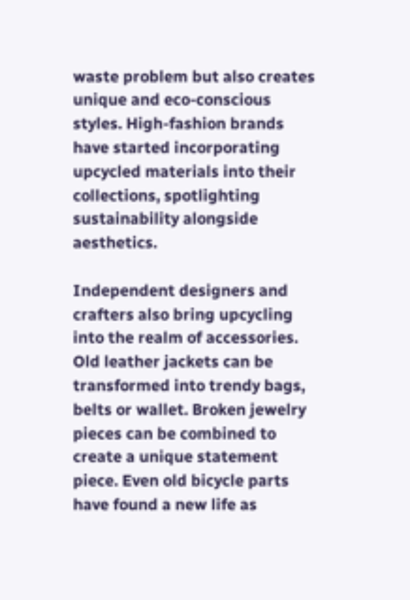waste problem but also creates unique and eco-conscious styles. High-fashion brands have started incorporating upcycled materials into their collections, spotlighting sustainability alongside aesthetics.

Independent designers and crafters also bring upcycling into the realm of accessories. Old leather jackets can be transformed into trendy bags, belts or wallet. Broken jewelry pieces can be combined to create a unique statement piece. Even old bicycle parts have found a new life as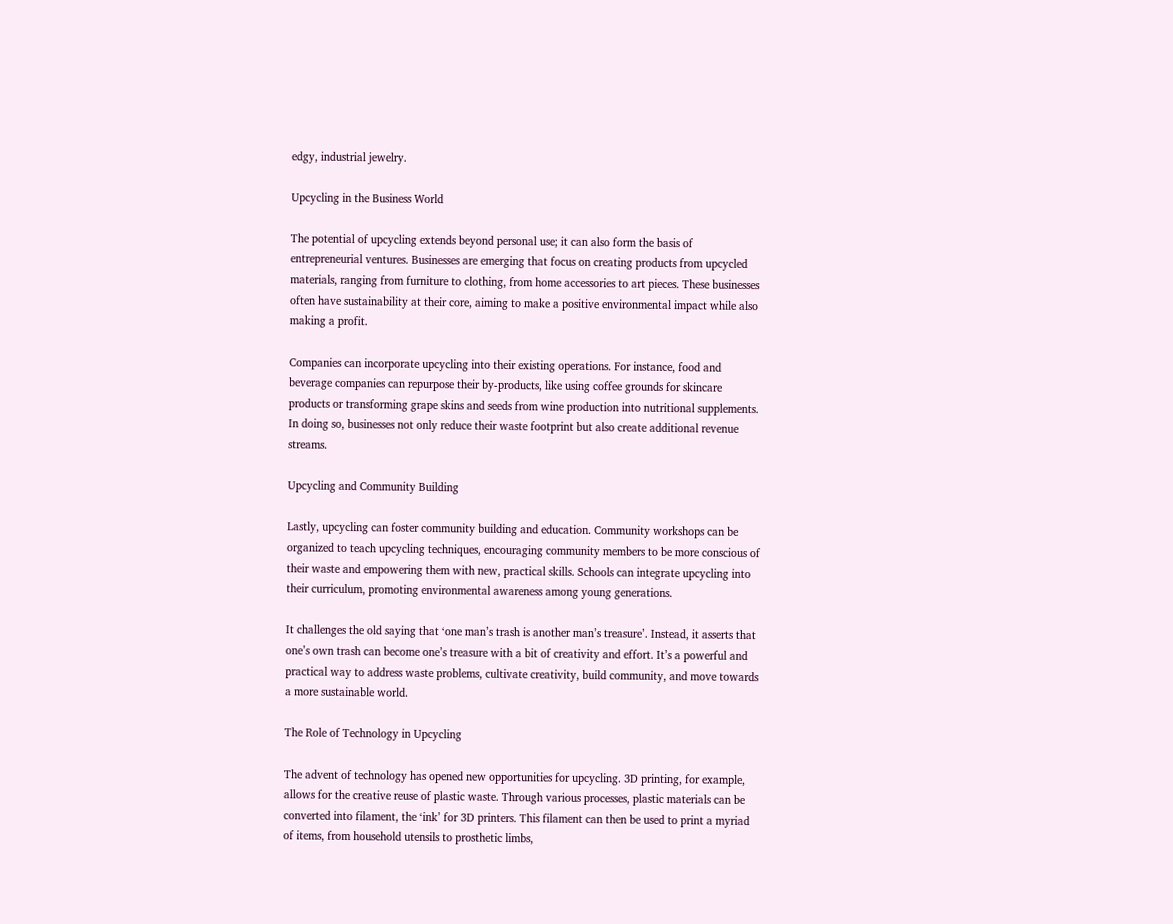edgy, industrial jewelry.

Upcycling in the Business World

The potential of upcycling extends beyond personal use; it can also form the basis of entrepreneurial ventures. Businesses are emerging that focus on creating products from upcycled materials, ranging from furniture to clothing, from home accessories to art pieces. These businesses often have sustainability at their core, aiming to make a positive environmental impact while also making a profit.

Companies can incorporate upcycling into their existing operations. For instance, food and beverage companies can repurpose their by-products, like using coffee grounds for skincare products or transforming grape skins and seeds from wine production into nutritional supplements. In doing so, businesses not only reduce their waste footprint but also create additional revenue streams.

Upcycling and Community Building

Lastly, upcycling can foster community building and education. Community workshops can be organized to teach upcycling techniques, encouraging community members to be more conscious of their waste and empowering them with new, practical skills. Schools can integrate upcycling into their curriculum, promoting environmental awareness among young generations.

It challenges the old saying that ‘one man’s trash is another man’s treasure’. Instead, it asserts that one’s own trash can become one’s treasure with a bit of creativity and effort. It’s a powerful and practical way to address waste problems, cultivate creativity, build community, and move towards a more sustainable world.

The Role of Technology in Upcycling

The advent of technology has opened new opportunities for upcycling. 3D printing, for example, allows for the creative reuse of plastic waste. Through various processes, plastic materials can be converted into filament, the ‘ink’ for 3D printers. This filament can then be used to print a myriad of items, from household utensils to prosthetic limbs,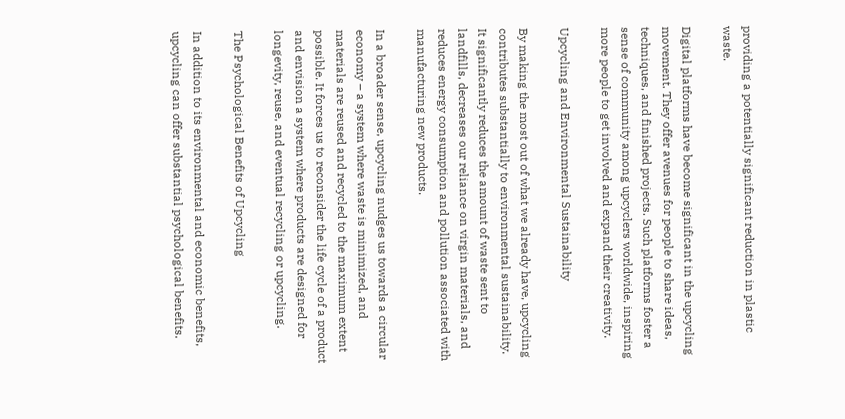providing a potentially significant reduction in plastic waste.

Digital platforms have become significant in the upcycling movement. They offer avenues for people to share ideas, techniques, and finished projects. Such platforms foster a sense of community among upcyclers worldwide, inspiring more people to get involved and expand their creativity.

Upcycling and Environmental Sustainability

By making the most out of what we already have, upcycling contributes substantially to environmental sustainability. It significantly reduces the amount of waste sent to landfills, decreases our reliance on virgin materials, and reduces energy consumption and pollution associated with manufacturing new products.

In a broader sense, upcycling nudges us towards a circular economy – a system where waste is minimized, and materials are reused and recycled to the maximum extent possible. It forces us to reconsider the life cycle of a product and envision a system where products are designed for longevity, reuse, and eventual recycling or upcycling.

The Psychological Benefits of Upcycling

In addition to its environmental and economic benefits, upcycling can offer substantial psychological benefits.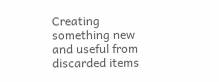Creating something new and useful from discarded items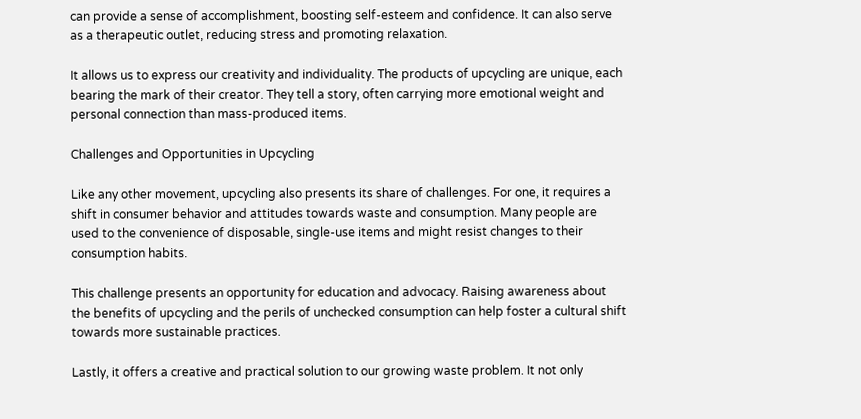can provide a sense of accomplishment, boosting self-esteem and confidence. It can also serve as a therapeutic outlet, reducing stress and promoting relaxation.

It allows us to express our creativity and individuality. The products of upcycling are unique, each bearing the mark of their creator. They tell a story, often carrying more emotional weight and personal connection than mass-produced items.

Challenges and Opportunities in Upcycling

Like any other movement, upcycling also presents its share of challenges. For one, it requires a shift in consumer behavior and attitudes towards waste and consumption. Many people are used to the convenience of disposable, single-use items and might resist changes to their consumption habits.

This challenge presents an opportunity for education and advocacy. Raising awareness about the benefits of upcycling and the perils of unchecked consumption can help foster a cultural shift towards more sustainable practices.

Lastly, it offers a creative and practical solution to our growing waste problem. It not only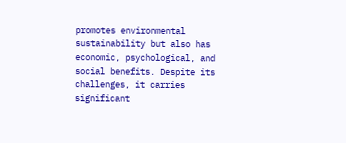promotes environmental sustainability but also has economic, psychological, and social benefits. Despite its challenges, it carries significant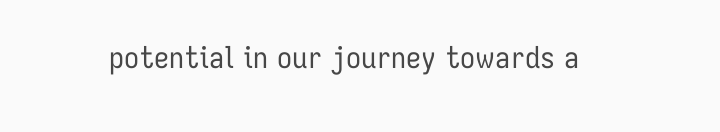potential in our journey towards a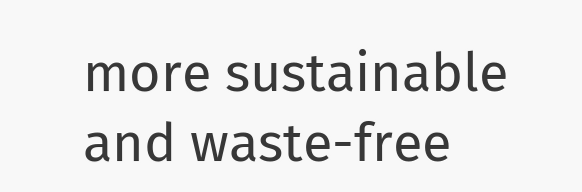more sustainable and waste-free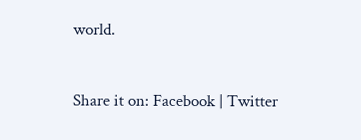world.


Share it on: Facebook | Twitter